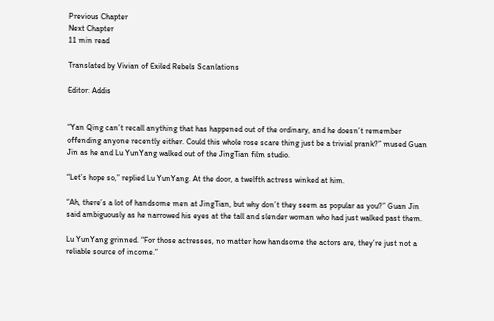Previous Chapter
Next Chapter
11 min read

Translated by Vivian of Exiled Rebels Scanlations

Editor: Addis


“Yan Qing can’t recall anything that has happened out of the ordinary, and he doesn’t remember offending anyone recently either. Could this whole rose scare thing just be a trivial prank?” mused Guan Jin as he and Lu YunYang walked out of the JingTian film studio.

“Let’s hope so,” replied Lu YunYang. At the door, a twelfth actress winked at him.

“Ah, there’s a lot of handsome men at JingTian, but why don’t they seem as popular as you?” Guan Jin said ambiguously as he narrowed his eyes at the tall and slender woman who had just walked past them.

Lu YunYang grinned. “For those actresses, no matter how handsome the actors are, they’re just not a reliable source of income.”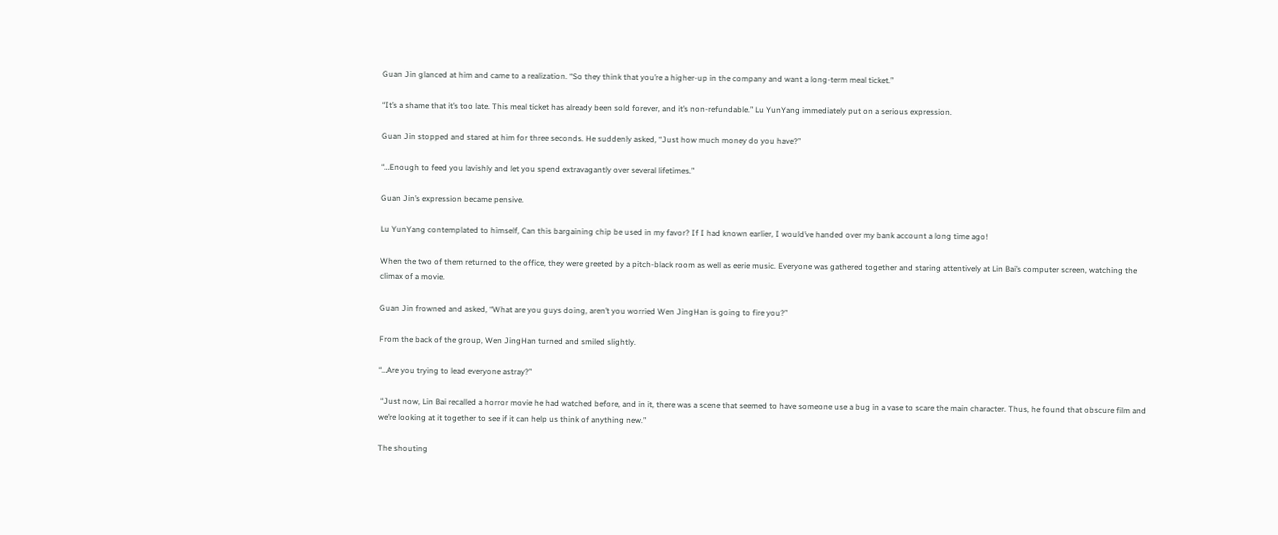Guan Jin glanced at him and came to a realization. “So they think that you’re a higher-up in the company and want a long-term meal ticket.”

“It’s a shame that it’s too late. This meal ticket has already been sold forever, and it’s non-refundable.” Lu YunYang immediately put on a serious expression.

Guan Jin stopped and stared at him for three seconds. He suddenly asked, “Just how much money do you have?”

“…Enough to feed you lavishly and let you spend extravagantly over several lifetimes.”

Guan Jin’s expression became pensive.

Lu YunYang contemplated to himself, Can this bargaining chip be used in my favor? If I had known earlier, I would’ve handed over my bank account a long time ago!

When the two of them returned to the office, they were greeted by a pitch-black room as well as eerie music. Everyone was gathered together and staring attentively at Lin Bai’s computer screen, watching the climax of a movie.

Guan Jin frowned and asked, “What are you guys doing, aren’t you worried Wen JingHan is going to fire you?”

From the back of the group, Wen JingHan turned and smiled slightly.

“…Are you trying to lead everyone astray?”

 “Just now, Lin Bai recalled a horror movie he had watched before, and in it, there was a scene that seemed to have someone use a bug in a vase to scare the main character. Thus, he found that obscure film and we’re looking at it together to see if it can help us think of anything new.”

The shouting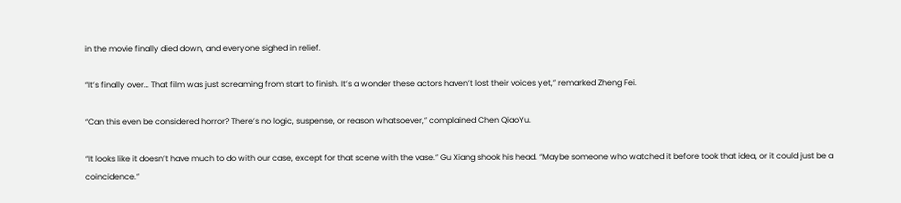in the movie finally died down, and everyone sighed in relief.

“It’s finally over… That film was just screaming from start to finish. It’s a wonder these actors haven’t lost their voices yet,” remarked Zheng Fei.

“Can this even be considered horror? There’s no logic, suspense, or reason whatsoever,” complained Chen QiaoYu.

“It looks like it doesn’t have much to do with our case, except for that scene with the vase.” Gu Xiang shook his head. “Maybe someone who watched it before took that idea, or it could just be a coincidence.”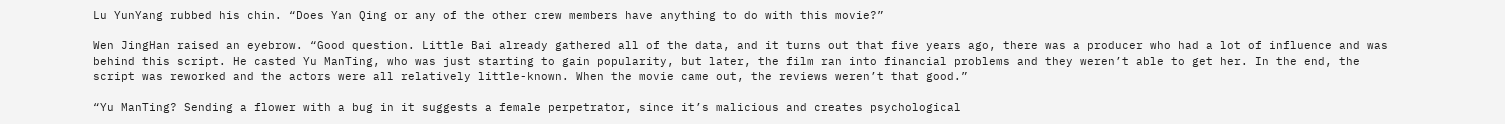Lu YunYang rubbed his chin. “Does Yan Qing or any of the other crew members have anything to do with this movie?”

Wen JingHan raised an eyebrow. “Good question. Little Bai already gathered all of the data, and it turns out that five years ago, there was a producer who had a lot of influence and was behind this script. He casted Yu ManTing, who was just starting to gain popularity, but later, the film ran into financial problems and they weren’t able to get her. In the end, the script was reworked and the actors were all relatively little-known. When the movie came out, the reviews weren’t that good.”

“Yu ManTing? Sending a flower with a bug in it suggests a female perpetrator, since it’s malicious and creates psychological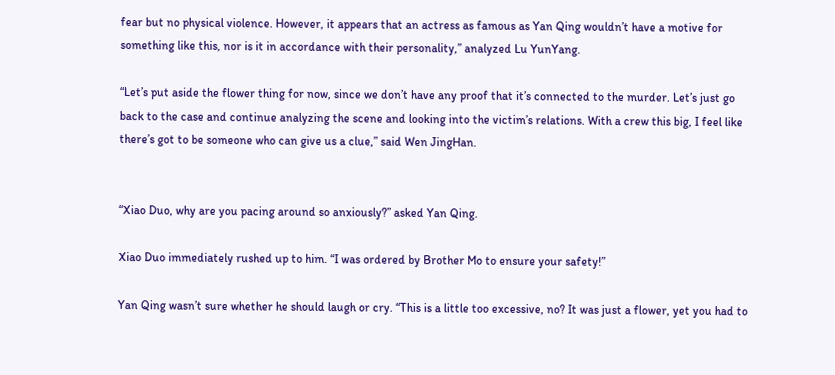fear but no physical violence. However, it appears that an actress as famous as Yan Qing wouldn’t have a motive for something like this, nor is it in accordance with their personality,” analyzed Lu YunYang.

“Let’s put aside the flower thing for now, since we don’t have any proof that it’s connected to the murder. Let’s just go back to the case and continue analyzing the scene and looking into the victim’s relations. With a crew this big, I feel like there’s got to be someone who can give us a clue,” said Wen JingHan.


“Xiao Duo, why are you pacing around so anxiously?” asked Yan Qing.

Xiao Duo immediately rushed up to him. “I was ordered by Brother Mo to ensure your safety!”

Yan Qing wasn’t sure whether he should laugh or cry. “This is a little too excessive, no? It was just a flower, yet you had to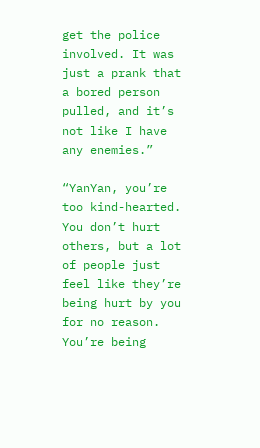get the police involved. It was just a prank that a bored person pulled, and it’s not like I have any enemies.”

“YanYan, you’re too kind-hearted. You don’t hurt others, but a lot of people just feel like they’re being hurt by you for no reason. You’re being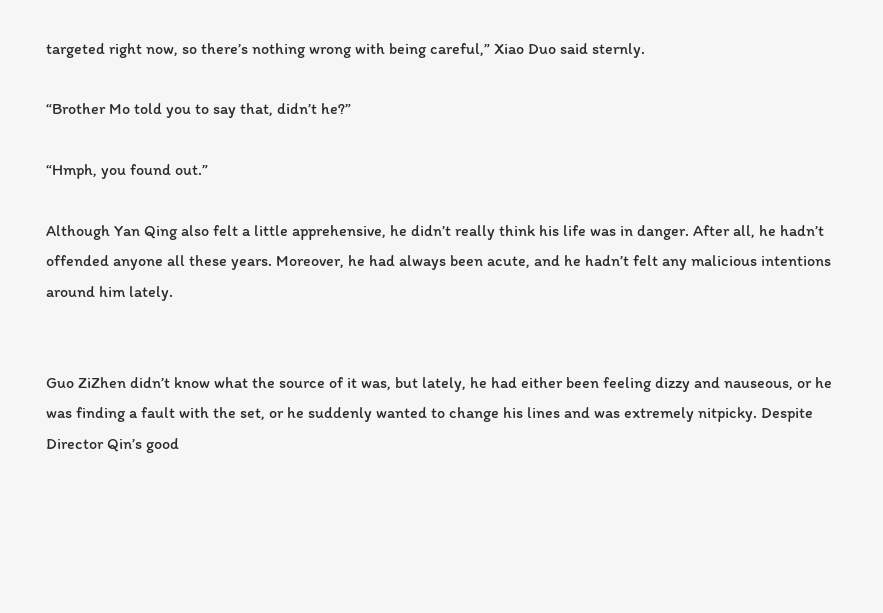targeted right now, so there’s nothing wrong with being careful,” Xiao Duo said sternly.

“Brother Mo told you to say that, didn’t he?”

“Hmph, you found out.”

Although Yan Qing also felt a little apprehensive, he didn’t really think his life was in danger. After all, he hadn’t offended anyone all these years. Moreover, he had always been acute, and he hadn’t felt any malicious intentions around him lately.


Guo ZiZhen didn’t know what the source of it was, but lately, he had either been feeling dizzy and nauseous, or he was finding a fault with the set, or he suddenly wanted to change his lines and was extremely nitpicky. Despite Director Qin’s good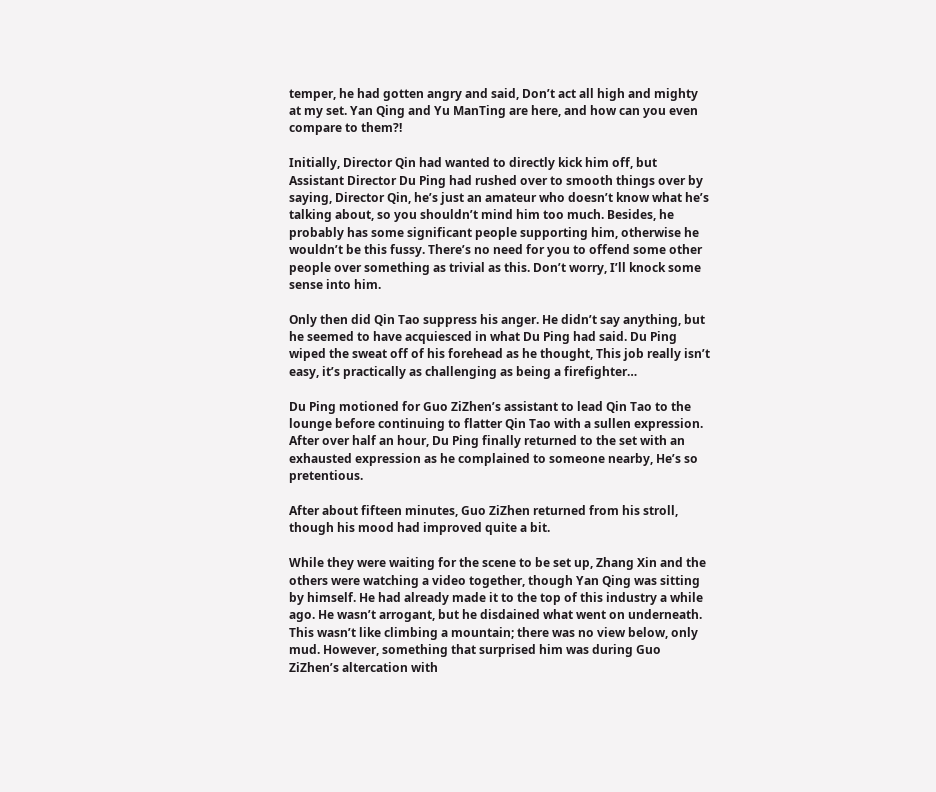temper, he had gotten angry and said, Don’t act all high and mighty at my set. Yan Qing and Yu ManTing are here, and how can you even compare to them?!

Initially, Director Qin had wanted to directly kick him off, but Assistant Director Du Ping had rushed over to smooth things over by saying, Director Qin, he’s just an amateur who doesn’t know what he’s talking about, so you shouldn’t mind him too much. Besides, he probably has some significant people supporting him, otherwise he wouldn’t be this fussy. There’s no need for you to offend some other people over something as trivial as this. Don’t worry, I’ll knock some sense into him.

Only then did Qin Tao suppress his anger. He didn’t say anything, but he seemed to have acquiesced in what Du Ping had said. Du Ping wiped the sweat off of his forehead as he thought, This job really isn’t easy, it’s practically as challenging as being a firefighter…

Du Ping motioned for Guo ZiZhen’s assistant to lead Qin Tao to the lounge before continuing to flatter Qin Tao with a sullen expression. After over half an hour, Du Ping finally returned to the set with an exhausted expression as he complained to someone nearby, He’s so pretentious.

After about fifteen minutes, Guo ZiZhen returned from his stroll, though his mood had improved quite a bit.

While they were waiting for the scene to be set up, Zhang Xin and the others were watching a video together, though Yan Qing was sitting by himself. He had already made it to the top of this industry a while ago. He wasn’t arrogant, but he disdained what went on underneath. This wasn’t like climbing a mountain; there was no view below, only mud. However, something that surprised him was during Guo ZiZhen’s altercation with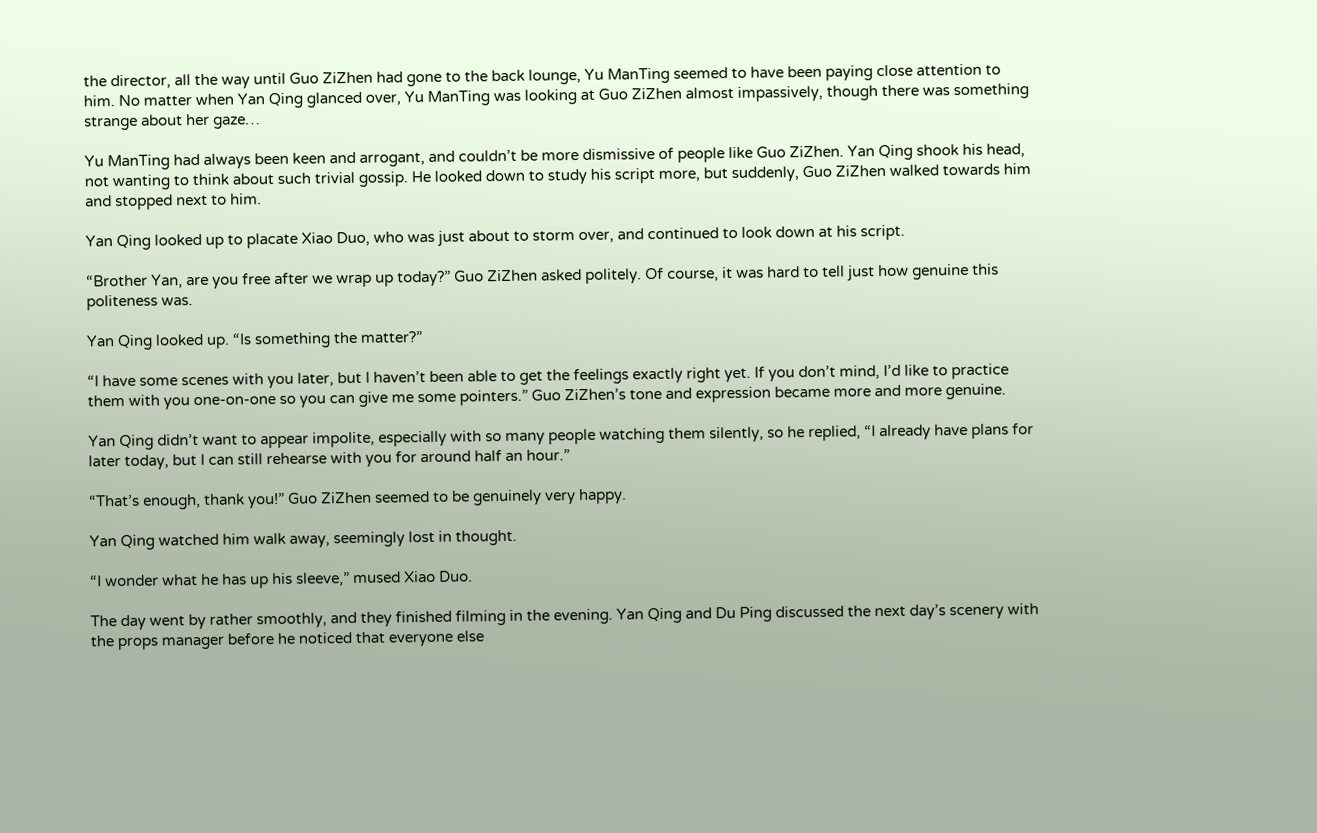the director, all the way until Guo ZiZhen had gone to the back lounge, Yu ManTing seemed to have been paying close attention to him. No matter when Yan Qing glanced over, Yu ManTing was looking at Guo ZiZhen almost impassively, though there was something strange about her gaze…

Yu ManTing had always been keen and arrogant, and couldn’t be more dismissive of people like Guo ZiZhen. Yan Qing shook his head, not wanting to think about such trivial gossip. He looked down to study his script more, but suddenly, Guo ZiZhen walked towards him and stopped next to him.

Yan Qing looked up to placate Xiao Duo, who was just about to storm over, and continued to look down at his script.

“Brother Yan, are you free after we wrap up today?” Guo ZiZhen asked politely. Of course, it was hard to tell just how genuine this politeness was.

Yan Qing looked up. “Is something the matter?”

“I have some scenes with you later, but I haven’t been able to get the feelings exactly right yet. If you don’t mind, I’d like to practice them with you one-on-one so you can give me some pointers.” Guo ZiZhen’s tone and expression became more and more genuine.

Yan Qing didn’t want to appear impolite, especially with so many people watching them silently, so he replied, “I already have plans for later today, but I can still rehearse with you for around half an hour.”

“That’s enough, thank you!” Guo ZiZhen seemed to be genuinely very happy.

Yan Qing watched him walk away, seemingly lost in thought.

“I wonder what he has up his sleeve,” mused Xiao Duo.

The day went by rather smoothly, and they finished filming in the evening. Yan Qing and Du Ping discussed the next day’s scenery with the props manager before he noticed that everyone else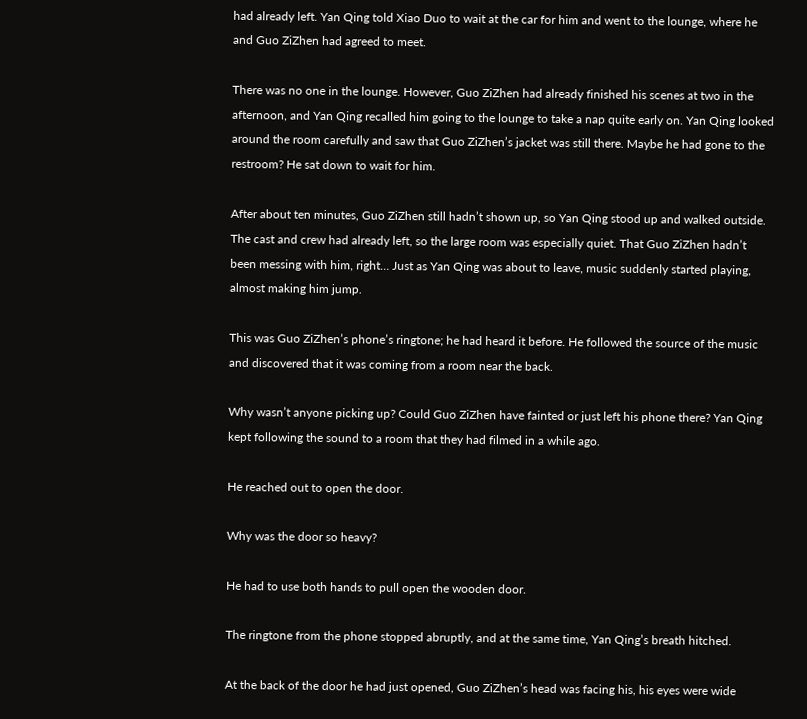had already left. Yan Qing told Xiao Duo to wait at the car for him and went to the lounge, where he and Guo ZiZhen had agreed to meet.

There was no one in the lounge. However, Guo ZiZhen had already finished his scenes at two in the afternoon, and Yan Qing recalled him going to the lounge to take a nap quite early on. Yan Qing looked around the room carefully and saw that Guo ZiZhen’s jacket was still there. Maybe he had gone to the restroom? He sat down to wait for him.

After about ten minutes, Guo ZiZhen still hadn’t shown up, so Yan Qing stood up and walked outside. The cast and crew had already left, so the large room was especially quiet. That Guo ZiZhen hadn’t been messing with him, right… Just as Yan Qing was about to leave, music suddenly started playing, almost making him jump.

This was Guo ZiZhen’s phone’s ringtone; he had heard it before. He followed the source of the music and discovered that it was coming from a room near the back.

Why wasn’t anyone picking up? Could Guo ZiZhen have fainted or just left his phone there? Yan Qing kept following the sound to a room that they had filmed in a while ago.

He reached out to open the door.

Why was the door so heavy?

He had to use both hands to pull open the wooden door.

The ringtone from the phone stopped abruptly, and at the same time, Yan Qing’s breath hitched.

At the back of the door he had just opened, Guo ZiZhen’s head was facing his, his eyes were wide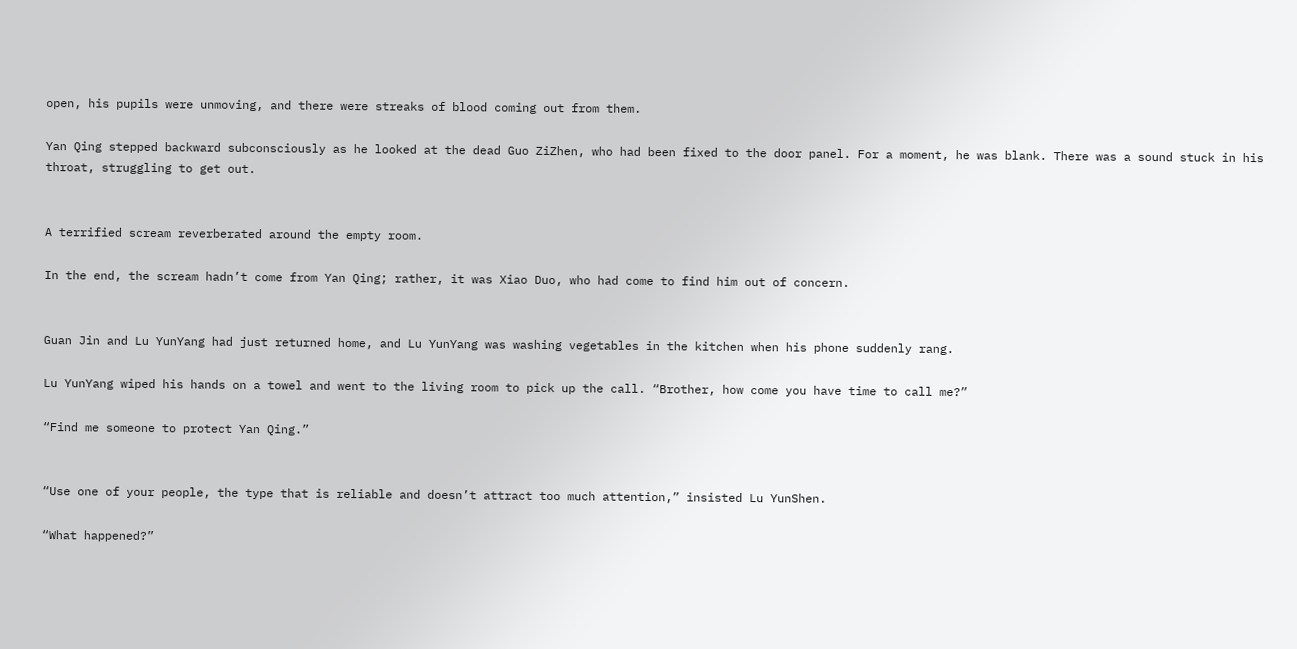open, his pupils were unmoving, and there were streaks of blood coming out from them.

Yan Qing stepped backward subconsciously as he looked at the dead Guo ZiZhen, who had been fixed to the door panel. For a moment, he was blank. There was a sound stuck in his throat, struggling to get out.


A terrified scream reverberated around the empty room.

In the end, the scream hadn’t come from Yan Qing; rather, it was Xiao Duo, who had come to find him out of concern.


Guan Jin and Lu YunYang had just returned home, and Lu YunYang was washing vegetables in the kitchen when his phone suddenly rang.

Lu YunYang wiped his hands on a towel and went to the living room to pick up the call. “Brother, how come you have time to call me?”

“Find me someone to protect Yan Qing.”


“Use one of your people, the type that is reliable and doesn’t attract too much attention,” insisted Lu YunShen.

“What happened?”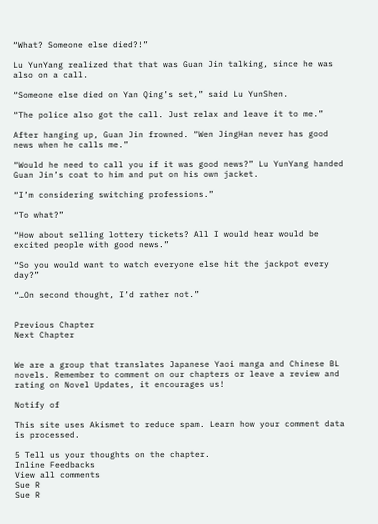“What? Someone else died?!”

Lu YunYang realized that that was Guan Jin talking, since he was also on a call.

“Someone else died on Yan Qing’s set,” said Lu YunShen.

“The police also got the call. Just relax and leave it to me.”

After hanging up, Guan Jin frowned. “Wen JingHan never has good news when he calls me.”

“Would he need to call you if it was good news?” Lu YunYang handed Guan Jin’s coat to him and put on his own jacket.

“I’m considering switching professions.”

“To what?”

“How about selling lottery tickets? All I would hear would be excited people with good news.”

“So you would want to watch everyone else hit the jackpot every day?”

“…On second thought, I’d rather not.”


Previous Chapter
Next Chapter


We are a group that translates Japanese Yaoi manga and Chinese BL novels. Remember to comment on our chapters or leave a review and rating on Novel Updates, it encourages us!

Notify of

This site uses Akismet to reduce spam. Learn how your comment data is processed.

5 Tell us your thoughts on the chapter.
Inline Feedbacks
View all comments
Sue R
Sue R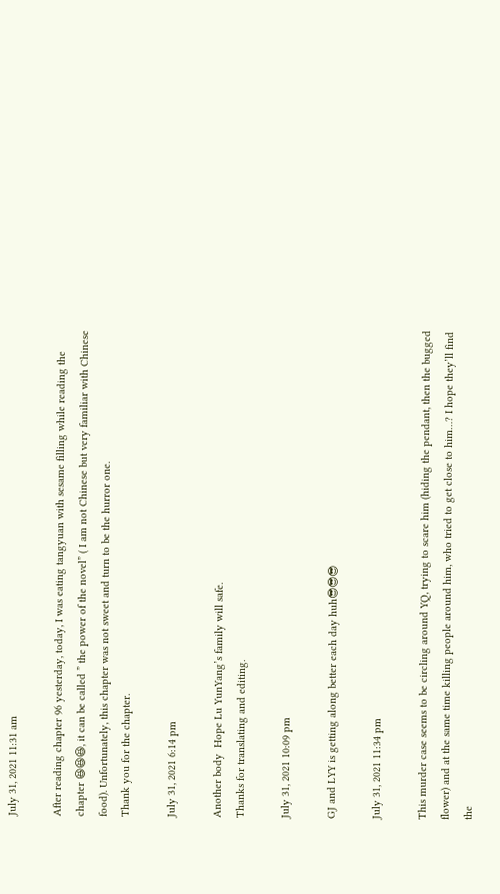July 31, 2021 11:31 am

After reading chapter 96 yesterday, today, I was eating tangyuan with sesame filling while reading the chapter 😆😆😆, it can be called ” the power of the novel” ( I am not Chinese but very familiar with Chinese food). Unfortunately, this chapter was not sweet and turn to be the hurror one.
Thank you for the chapter.

July 31, 2021 6:14 pm

Another body  Hope Lu YunYang’s family will safe.
Thanks for translating and editing.

July 31, 2021 10:09 pm

GJ and LYY is getting along better each day huh😎😎😎

July 31, 2021 11:34 pm

This murder case seems to be circling around YQ, trying to scare him (hiding the pendant, then the bugged flower) and at the same time killing people around him, who tried to get close to him…? I hope they’ll find the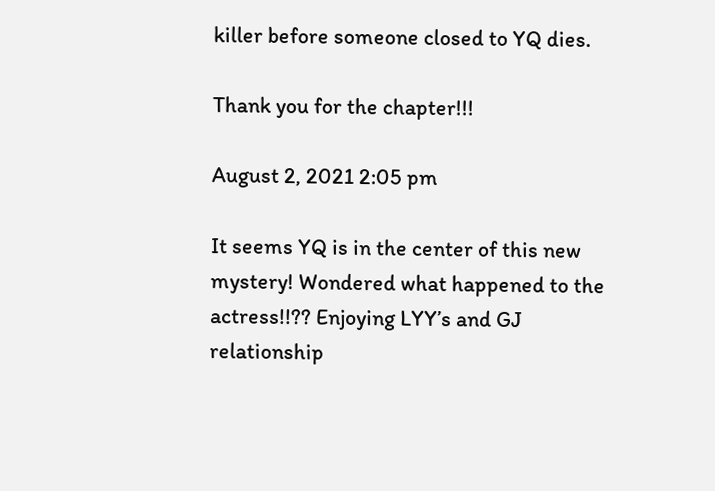killer before someone closed to YQ dies.

Thank you for the chapter!!!

August 2, 2021 2:05 pm

It seems YQ is in the center of this new mystery! Wondered what happened to the actress!!?? Enjoying LYY’s and GJ relationship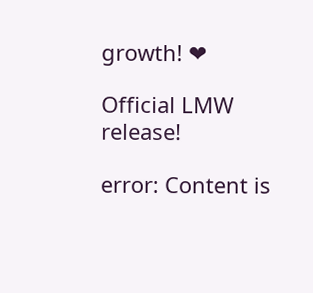growth! ❤

Official LMW release!

error: Content is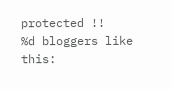protected !!
%d bloggers like this: